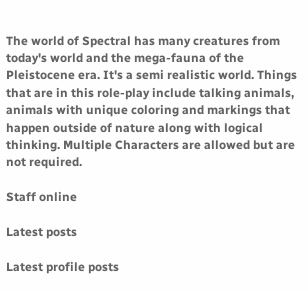The world of Spectral has many creatures from today's world and the mega-fauna of the Pleistocene era. It's a semi realistic world. Things that are in this role-play include talking animals, animals with unique coloring and markings that happen outside of nature along with logical thinking. Multiple Characters are allowed but are not required.

Staff online

Latest posts

Latest profile posts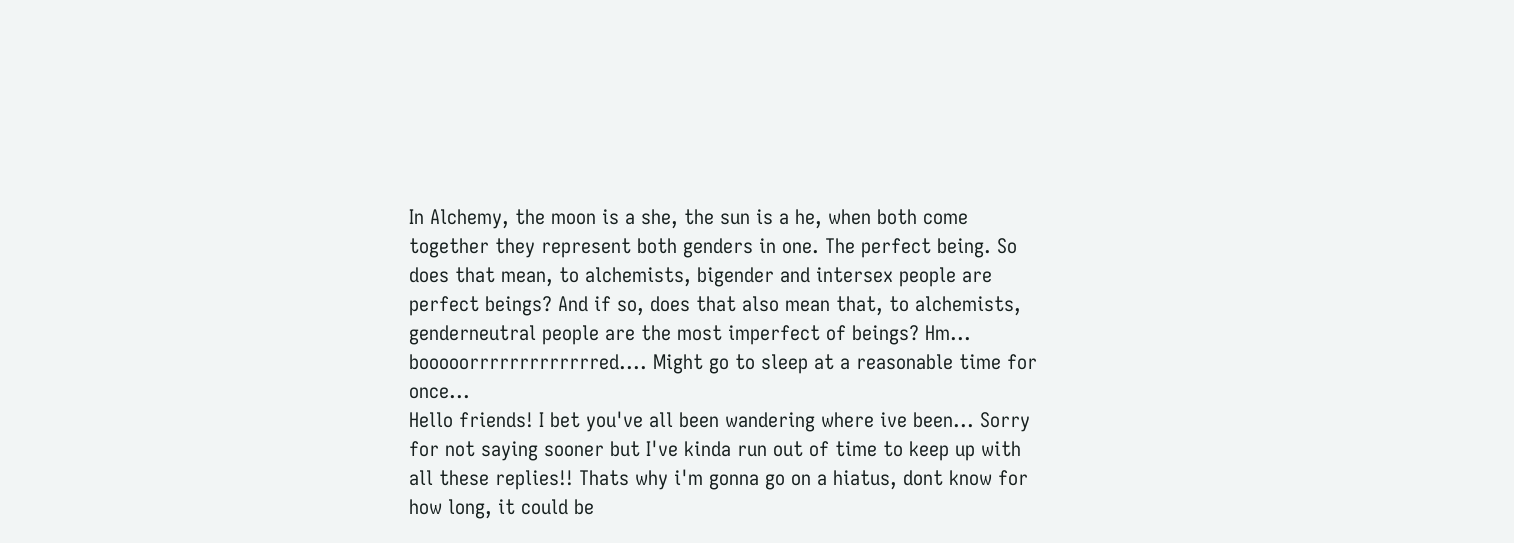In Alchemy, the moon is a she, the sun is a he, when both come together they represent both genders in one. The perfect being. So does that mean, to alchemists, bigender and intersex people are perfect beings? And if so, does that also mean that, to alchemists, genderneutral people are the most imperfect of beings? Hm...
booooorrrrrrrrrrrrred.... Might go to sleep at a reasonable time for once...
Hello friends! I bet you've all been wandering where ive been... Sorry for not saying sooner but I've kinda run out of time to keep up with all these replies!! Thats why i'm gonna go on a hiatus, dont know for how long, it could be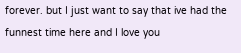forever. but I just want to say that ive had the funnest time here and I love you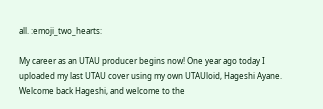all. :emoji_two_hearts:

My career as an UTAU producer begins now! One year ago today I uploaded my last UTAU cover using my own UTAUloid, Hageshi Ayane.
Welcome back Hageshi, and welcome to the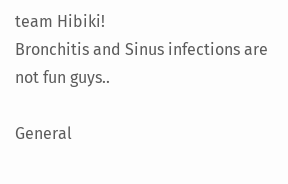team Hibiki!
Bronchitis and Sinus infections are not fun guys..

General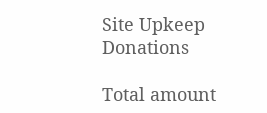Site Upkeep Donations

Total amount